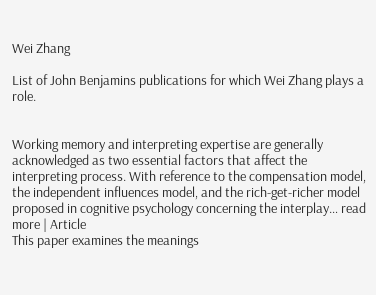Wei Zhang

List of John Benjamins publications for which Wei Zhang plays a role.


Working memory and interpreting expertise are generally acknowledged as two essential factors that affect the interpreting process. With reference to the compensation model, the independent influences model, and the rich-get-richer model proposed in cognitive psychology concerning the interplay… read more | Article
This paper examines the meanings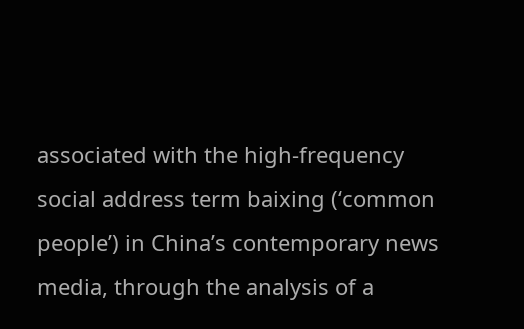associated with the high-frequency social address term baixing (‘common people’) in China’s contemporary news media, through the analysis of a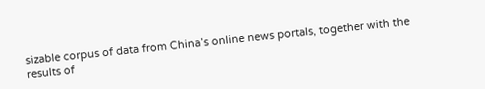sizable corpus of data from China’s online news portals, together with the results of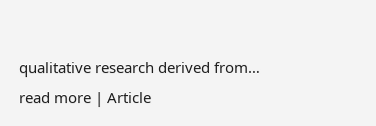qualitative research derived from… read more | Article